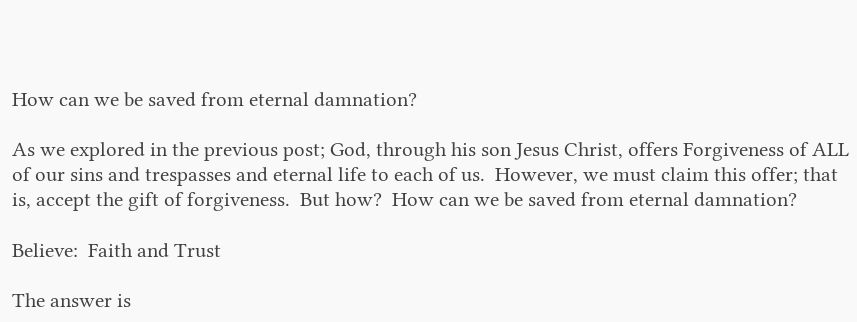How can we be saved from eternal damnation?

As we explored in the previous post; God, through his son Jesus Christ, offers Forgiveness of ALL of our sins and trespasses and eternal life to each of us.  However, we must claim this offer; that is, accept the gift of forgiveness.  But how?  How can we be saved from eternal damnation?

Believe:  Faith and Trust

The answer is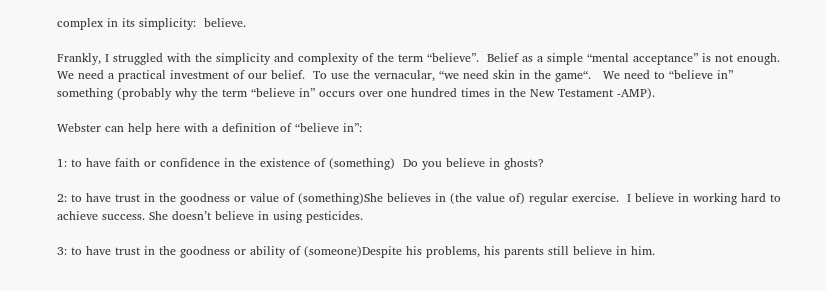complex in its simplicity:  believe.

Frankly, I struggled with the simplicity and complexity of the term “believe”.  Belief as a simple “mental acceptance” is not enough.  We need a practical investment of our belief.  To use the vernacular, “we need skin in the game“.   We need to “believe in” something (probably why the term “believe in” occurs over one hundred times in the New Testament -AMP).

Webster can help here with a definition of “believe in”:

1: to have faith or confidence in the existence of (something)  Do you believe in ghosts?

2: to have trust in the goodness or value of (something)She believes in (the value of) regular exercise.  I believe in working hard to achieve success. She doesn’t believe in using pesticides.

3: to have trust in the goodness or ability of (someone)Despite his problems, his parents still believe in him.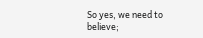So yes, we need to believe;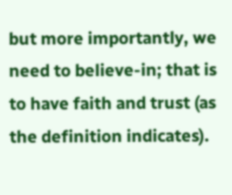but more importantly, we need to believe-in; that is to have faith and trust (as the definition indicates).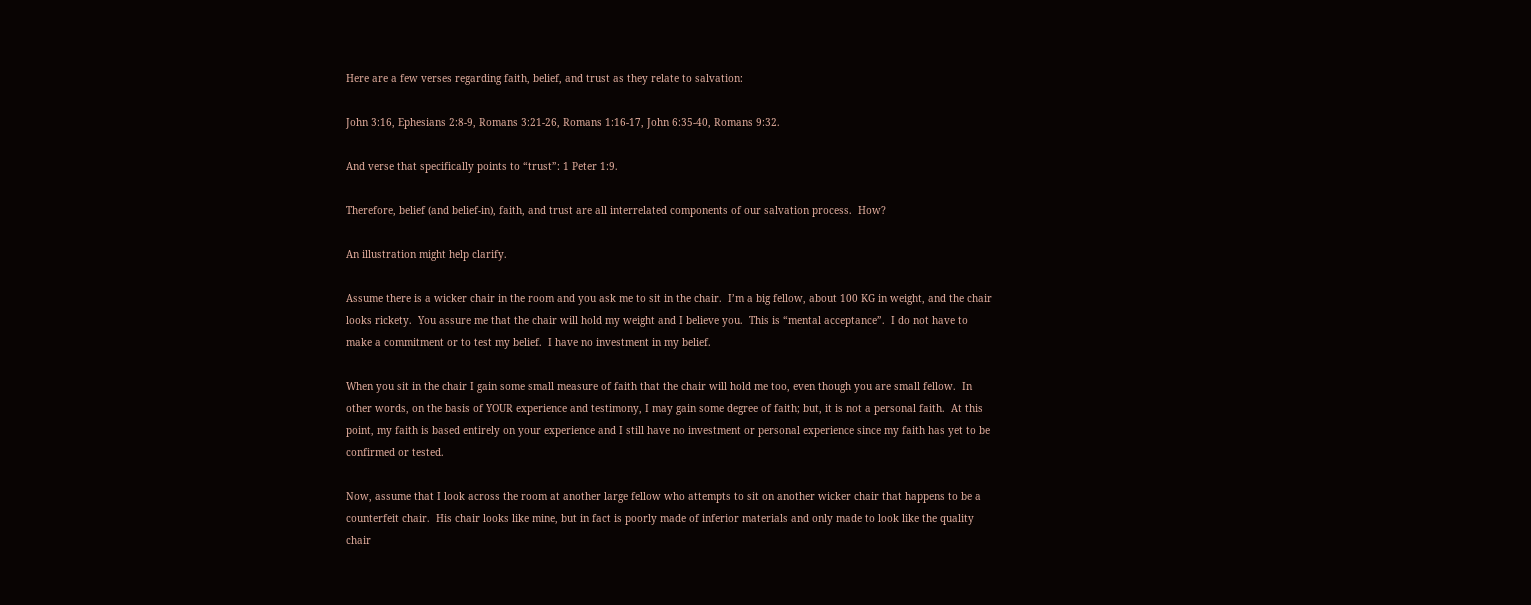Here are a few verses regarding faith, belief, and trust as they relate to salvation:

John 3:16, Ephesians 2:8-9, Romans 3:21-26, Romans 1:16-17, John 6:35-40, Romans 9:32.

And verse that specifically points to “trust”: 1 Peter 1:9.

Therefore, belief (and belief-in), faith, and trust are all interrelated components of our salvation process.  How?

An illustration might help clarify.

Assume there is a wicker chair in the room and you ask me to sit in the chair.  I’m a big fellow, about 100 KG in weight, and the chair looks rickety.  You assure me that the chair will hold my weight and I believe you.  This is “mental acceptance”.  I do not have to make a commitment or to test my belief.  I have no investment in my belief.

When you sit in the chair I gain some small measure of faith that the chair will hold me too, even though you are small fellow.  In other words, on the basis of YOUR experience and testimony, I may gain some degree of faith; but, it is not a personal faith.  At this point, my faith is based entirely on your experience and I still have no investment or personal experience since my faith has yet to be confirmed or tested.

Now, assume that I look across the room at another large fellow who attempts to sit on another wicker chair that happens to be a counterfeit chair.  His chair looks like mine, but in fact is poorly made of inferior materials and only made to look like the quality chair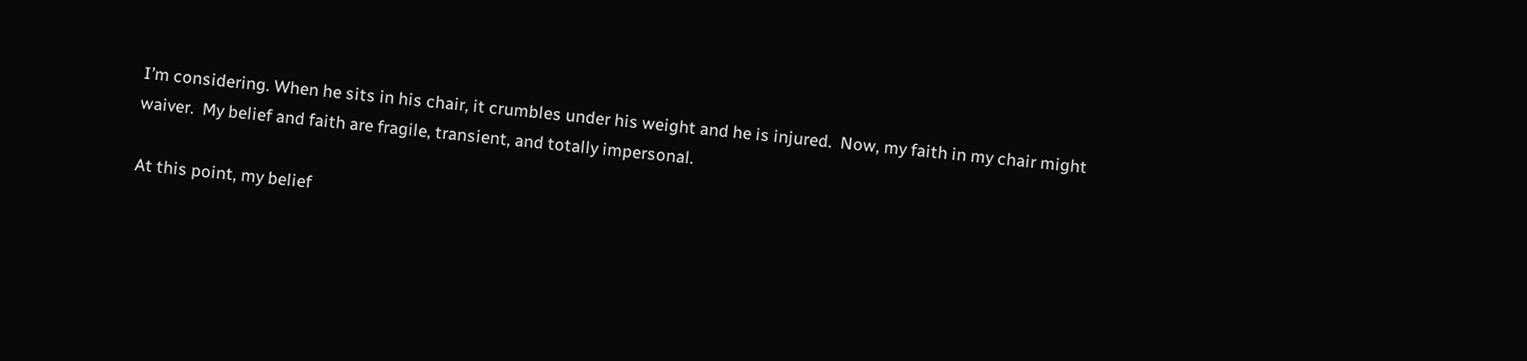I’m considering. When he sits in his chair, it crumbles under his weight and he is injured.  Now, my faith in my chair might waiver.  My belief and faith are fragile, transient, and totally impersonal.

At this point, my belief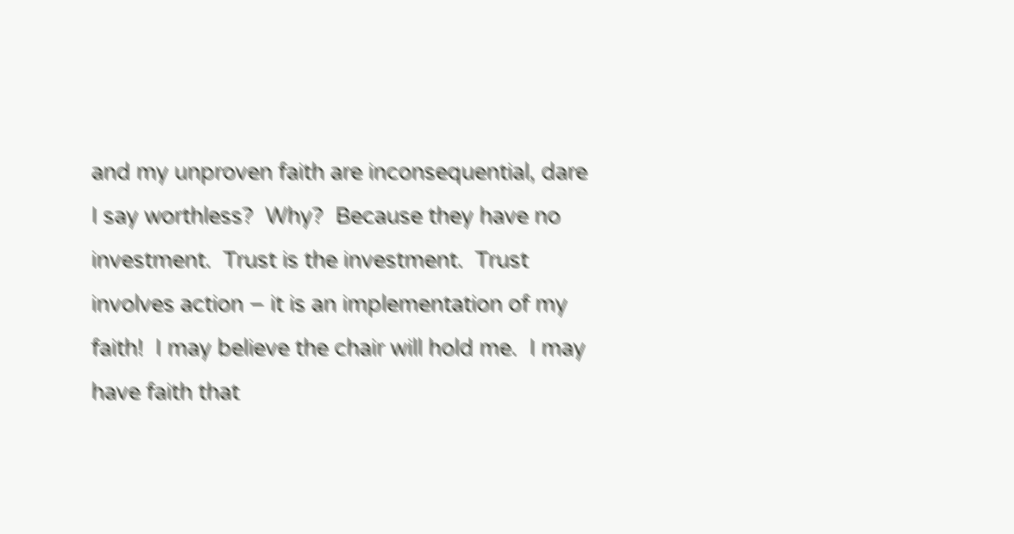and my unproven faith are inconsequential, dare I say worthless?  Why?  Because they have no investment.  Trust is the investment.  Trust involves action – it is an implementation of my faith!  I may believe the chair will hold me.  I may have faith that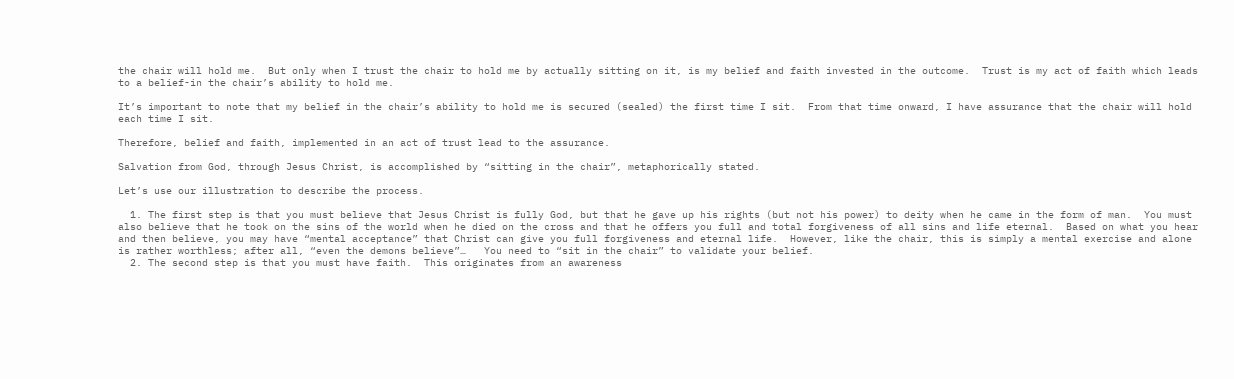the chair will hold me.  But only when I trust the chair to hold me by actually sitting on it, is my belief and faith invested in the outcome.  Trust is my act of faith which leads to a belief-in the chair’s ability to hold me.

It’s important to note that my belief in the chair’s ability to hold me is secured (sealed) the first time I sit.  From that time onward, I have assurance that the chair will hold each time I sit.

Therefore, belief and faith, implemented in an act of trust lead to the assurance.

Salvation from God, through Jesus Christ, is accomplished by “sitting in the chair”, metaphorically stated.

Let’s use our illustration to describe the process.

  1. The first step is that you must believe that Jesus Christ is fully God, but that he gave up his rights (but not his power) to deity when he came in the form of man.  You must also believe that he took on the sins of the world when he died on the cross and that he offers you full and total forgiveness of all sins and life eternal.  Based on what you hear and then believe, you may have “mental acceptance” that Christ can give you full forgiveness and eternal life.  However, like the chair, this is simply a mental exercise and alone is rather worthless; after all, “even the demons believe”…   You need to “sit in the chair” to validate your belief.
  2. The second step is that you must have faith.  This originates from an awareness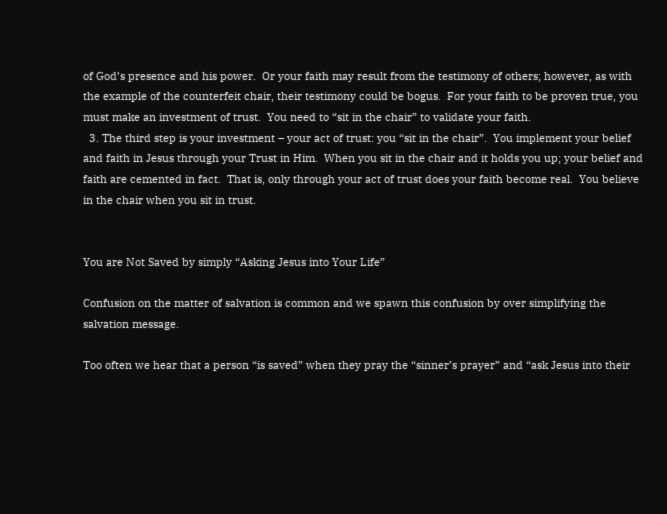of God’s presence and his power.  Or your faith may result from the testimony of others; however, as with the example of the counterfeit chair, their testimony could be bogus.  For your faith to be proven true, you must make an investment of trust.  You need to “sit in the chair” to validate your faith.
  3. The third step is your investment – your act of trust: you “sit in the chair”.  You implement your belief and faith in Jesus through your Trust in Him.  When you sit in the chair and it holds you up; your belief and faith are cemented in fact.  That is, only through your act of trust does your faith become real.  You believe in the chair when you sit in trust.


You are Not Saved by simply “Asking Jesus into Your Life”

Confusion on the matter of salvation is common and we spawn this confusion by over simplifying the salvation message.

Too often we hear that a person “is saved” when they pray the “sinner’s prayer” and “ask Jesus into their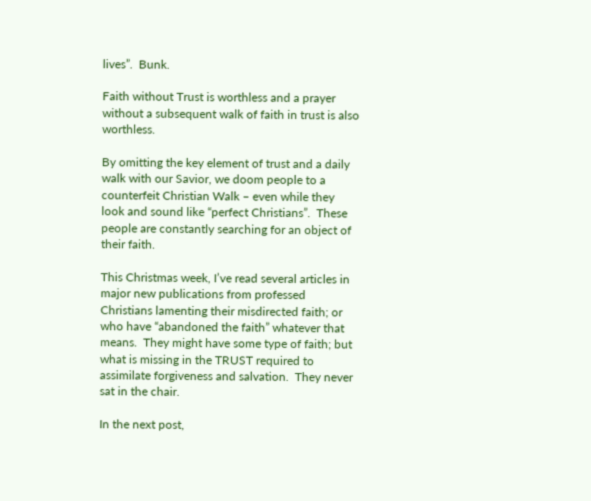lives”.  Bunk.

Faith without Trust is worthless and a prayer without a subsequent walk of faith in trust is also worthless.

By omitting the key element of trust and a daily walk with our Savior, we doom people to a counterfeit Christian Walk – even while they look and sound like “perfect Christians”.  These people are constantly searching for an object of their faith.

This Christmas week, I’ve read several articles in major new publications from professed Christians lamenting their misdirected faith; or who have “abandoned the faith” whatever that means.  They might have some type of faith; but what is missing in the TRUST required to assimilate forgiveness and salvation.  They never sat in the chair.

In the next post,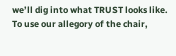we’ll dig into what TRUST looks like.  To use our allegory of the chair,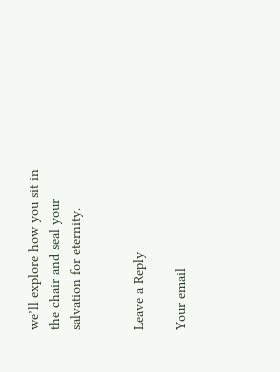we’ll explore how you sit in the chair and seal your salvation for eternity.


Leave a Reply

Your email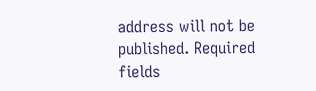address will not be published. Required fields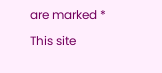are marked *

This site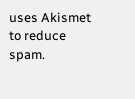uses Akismet to reduce spam.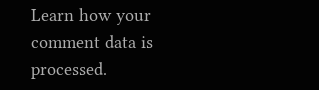Learn how your comment data is processed.